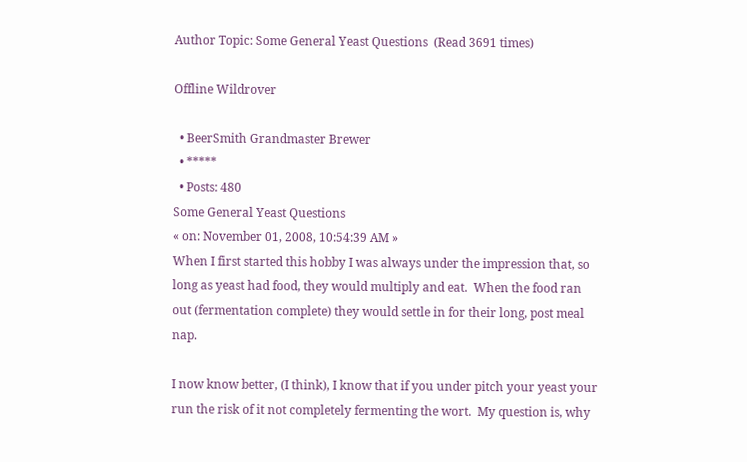Author Topic: Some General Yeast Questions  (Read 3691 times)

Offline Wildrover

  • BeerSmith Grandmaster Brewer
  • *****
  • Posts: 480
Some General Yeast Questions
« on: November 01, 2008, 10:54:39 AM »
When I first started this hobby I was always under the impression that, so long as yeast had food, they would multiply and eat.  When the food ran out (fermentation complete) they would settle in for their long, post meal nap.

I now know better, (I think), I know that if you under pitch your yeast your run the risk of it not completely fermenting the wort.  My question is, why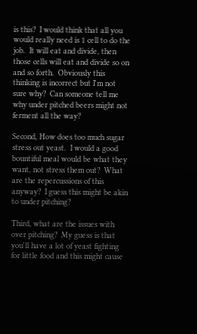is this?  I would think that all you would really need is 1 cell to do the job.  It will eat and divide, then those cells will eat and divide so on and so forth.  Obviously this thinking is incorrect but I'm not sure why?  Can someone tell me why under pitched beers might not ferment all the way?

Second, How does too much sugar stress out yeast.  I would a good bountiful meal would be what they want, not stress them out?  What are the repercussions of this anyway?  I guess this might be akin to under pitching?

Third, what are the issues with over pitching?  My guess is that you'll have a lot of yeast fighting for little food and this might cause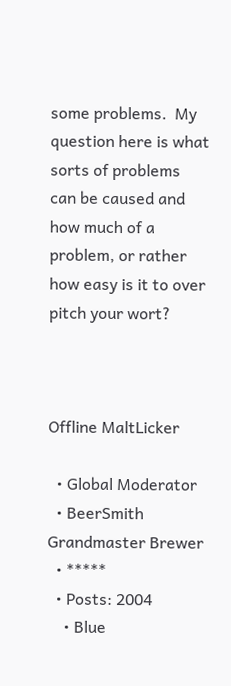some problems.  My question here is what sorts of problems can be caused and how much of a problem, or rather how easy is it to over pitch your wort?



Offline MaltLicker

  • Global Moderator
  • BeerSmith Grandmaster Brewer
  • *****
  • Posts: 2004
    • Blue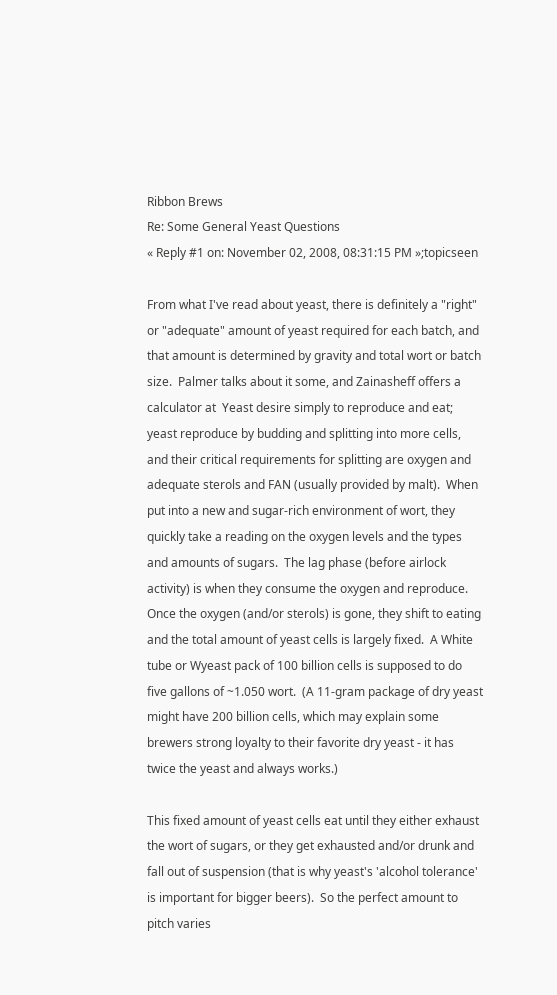Ribbon Brews
Re: Some General Yeast Questions
« Reply #1 on: November 02, 2008, 08:31:15 PM »;topicseen

From what I've read about yeast, there is definitely a "right" or "adequate" amount of yeast required for each batch, and that amount is determined by gravity and total wort or batch size.  Palmer talks about it some, and Zainasheff offers a calculator at  Yeast desire simply to reproduce and eat; yeast reproduce by budding and splitting into more cells, and their critical requirements for splitting are oxygen and adequate sterols and FAN (usually provided by malt).  When put into a new and sugar-rich environment of wort, they quickly take a reading on the oxygen levels and the types and amounts of sugars.  The lag phase (before airlock activity) is when they consume the oxygen and reproduce.  Once the oxygen (and/or sterols) is gone, they shift to eating and the total amount of yeast cells is largely fixed.  A White tube or Wyeast pack of 100 billion cells is supposed to do five gallons of ~1.050 wort.  (A 11-gram package of dry yeast might have 200 billion cells, which may explain some brewers strong loyalty to their favorite dry yeast - it has twice the yeast and always works.)

This fixed amount of yeast cells eat until they either exhaust the wort of sugars, or they get exhausted and/or drunk and fall out of suspension (that is why yeast's 'alcohol tolerance' is important for bigger beers).  So the perfect amount to pitch varies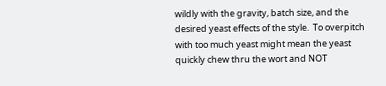wildly with the gravity, batch size, and the desired yeast effects of the style.  To overpitch with too much yeast might mean the yeast quickly chew thru the wort and NOT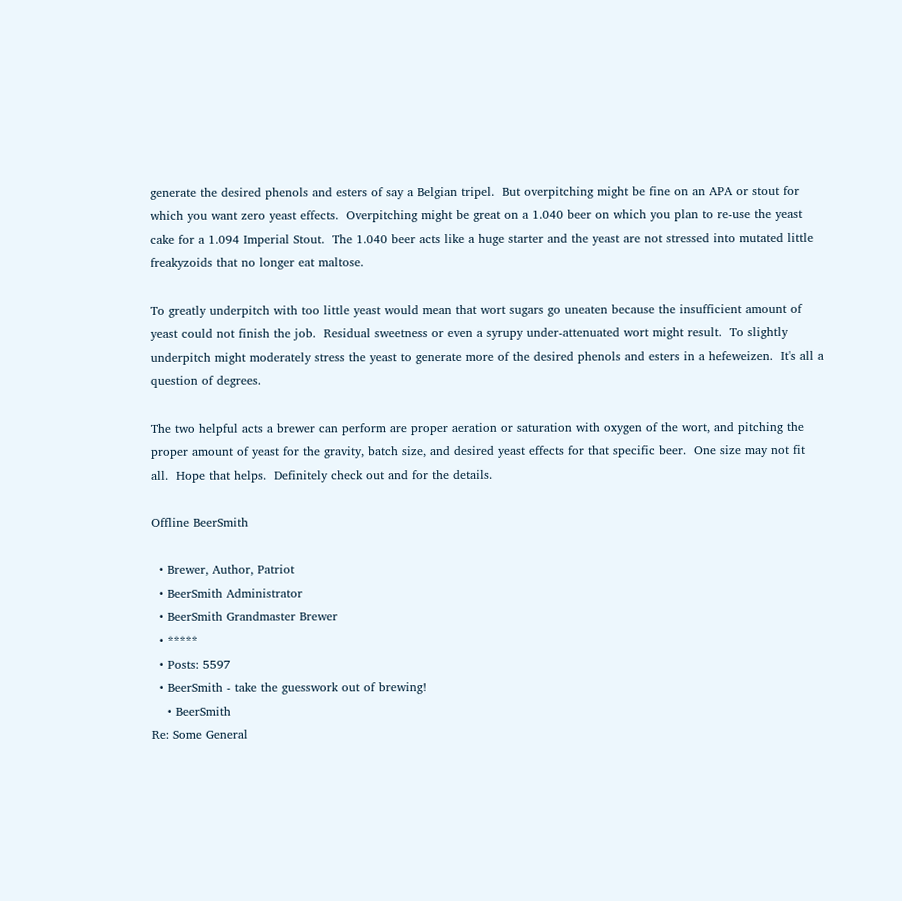generate the desired phenols and esters of say a Belgian tripel.  But overpitching might be fine on an APA or stout for which you want zero yeast effects.  Overpitching might be great on a 1.040 beer on which you plan to re-use the yeast cake for a 1.094 Imperial Stout.  The 1.040 beer acts like a huge starter and the yeast are not stressed into mutated little freakyzoids that no longer eat maltose.

To greatly underpitch with too little yeast would mean that wort sugars go uneaten because the insufficient amount of yeast could not finish the job.  Residual sweetness or even a syrupy under-attenuated wort might result.  To slightly underpitch might moderately stress the yeast to generate more of the desired phenols and esters in a hefeweizen.  It's all a question of degrees.

The two helpful acts a brewer can perform are proper aeration or saturation with oxygen of the wort, and pitching the proper amount of yeast for the gravity, batch size, and desired yeast effects for that specific beer.  One size may not fit all.  Hope that helps.  Definitely check out and for the details.

Offline BeerSmith

  • Brewer, Author, Patriot
  • BeerSmith Administrator
  • BeerSmith Grandmaster Brewer
  • *****
  • Posts: 5597
  • BeerSmith - take the guesswork out of brewing!
    • BeerSmith
Re: Some General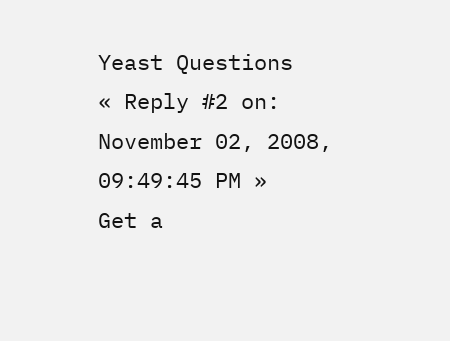Yeast Questions
« Reply #2 on: November 02, 2008, 09:49:45 PM »
Get a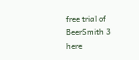free trial of BeerSmith 3 here